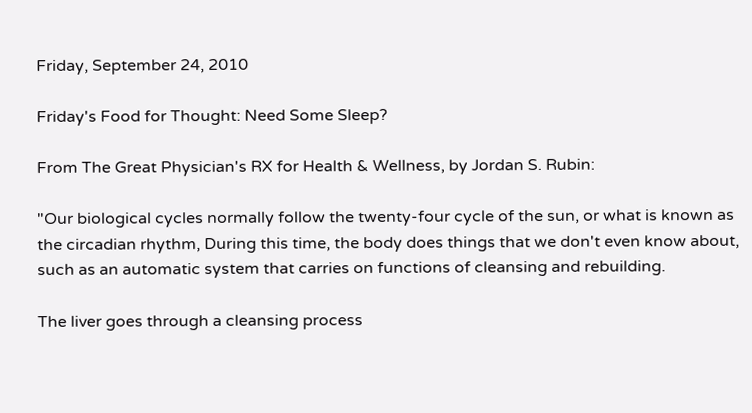Friday, September 24, 2010

Friday's Food for Thought: Need Some Sleep?

From The Great Physician's RX for Health & Wellness, by Jordan S. Rubin:

"Our biological cycles normally follow the twenty-four cycle of the sun, or what is known as the circadian rhythm, During this time, the body does things that we don't even know about, such as an automatic system that carries on functions of cleansing and rebuilding.

The liver goes through a cleansing process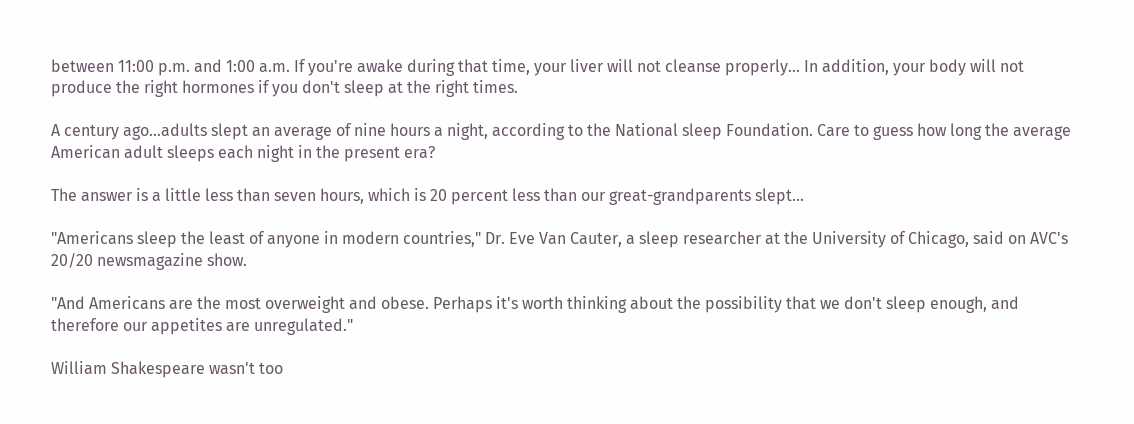between 11:00 p.m. and 1:00 a.m. If you're awake during that time, your liver will not cleanse properly... In addition, your body will not produce the right hormones if you don't sleep at the right times.

A century ago...adults slept an average of nine hours a night, according to the National sleep Foundation. Care to guess how long the average American adult sleeps each night in the present era?

The answer is a little less than seven hours, which is 20 percent less than our great-grandparents slept...

"Americans sleep the least of anyone in modern countries," Dr. Eve Van Cauter, a sleep researcher at the University of Chicago, said on AVC's 20/20 newsmagazine show.

"And Americans are the most overweight and obese. Perhaps it's worth thinking about the possibility that we don't sleep enough, and therefore our appetites are unregulated."

William Shakespeare wasn't too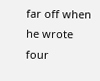far off when he wrote four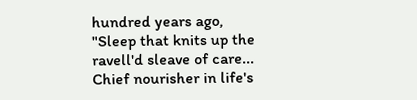hundred years ago, "Sleep that knits up the ravell'd sleave of care... Chief nourisher in life's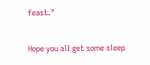feast."

Hope you all get some sleep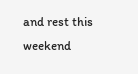and rest this weekend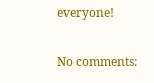everyone!

No comments: